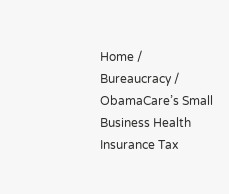Home / Bureaucracy / ObamaCare’s Small Business Health Insurance Tax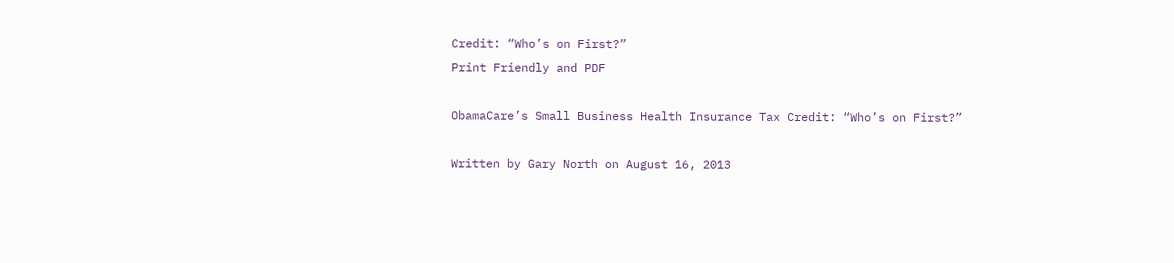Credit: “Who’s on First?”
Print Friendly and PDF

ObamaCare’s Small Business Health Insurance Tax Credit: “Who’s on First?”

Written by Gary North on August 16, 2013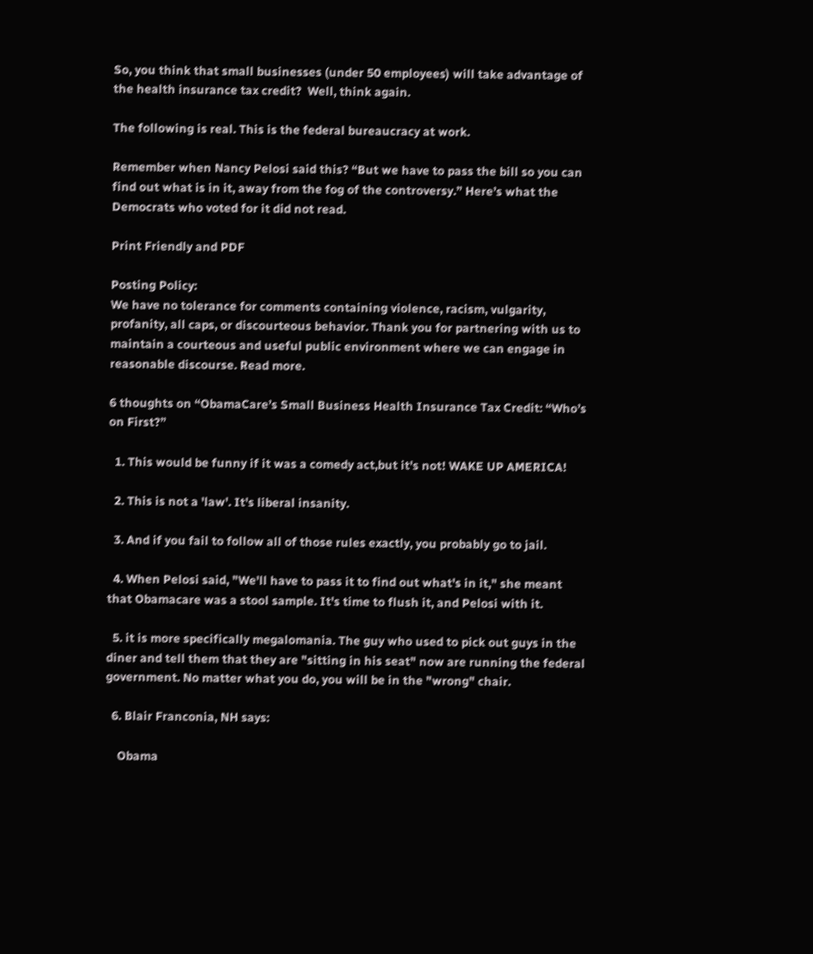So, you think that small businesses (under 50 employees) will take advantage of the health insurance tax credit?  Well, think again.

The following is real. This is the federal bureaucracy at work.

Remember when Nancy Pelosi said this? “But we have to pass the bill so you can find out what is in it, away from the fog of the controversy.” Here’s what the Democrats who voted for it did not read.

Print Friendly and PDF

Posting Policy:
We have no tolerance for comments containing violence, racism, vulgarity, profanity, all caps, or discourteous behavior. Thank you for partnering with us to maintain a courteous and useful public environment where we can engage in reasonable discourse. Read more.

6 thoughts on “ObamaCare’s Small Business Health Insurance Tax Credit: “Who’s on First?”

  1. This would be funny if it was a comedy act,but it's not! WAKE UP AMERICA!

  2. This is not a 'law'. It's liberal insanity.

  3. And if you fail to follow all of those rules exactly, you probably go to jail.

  4. When Pelosi said, "We'll have to pass it to find out what's in it," she meant that Obamacare was a stool sample. It's time to flush it, and Pelosi with it.

  5. it is more specifically megalomania. The guy who used to pick out guys in the diner and tell them that they are "sitting in his seat" now are running the federal government. No matter what you do, you will be in the "wrong" chair.

  6. Blair Franconia, NH says:

    Obama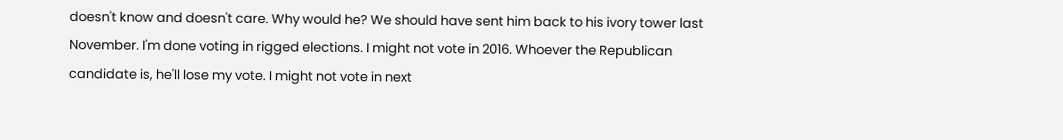doesn't know and doesn't care. Why would he? We should have sent him back to his ivory tower last November. I'm done voting in rigged elections. I might not vote in 2016. Whoever the Republican candidate is, he'll lose my vote. I might not vote in next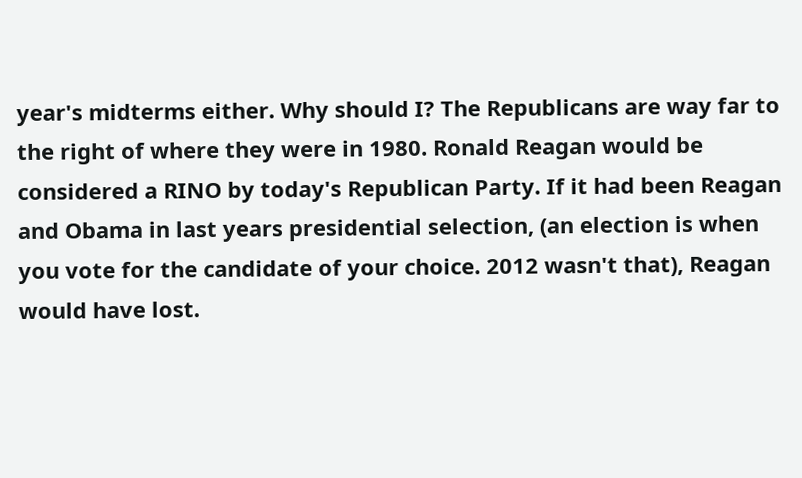year's midterms either. Why should I? The Republicans are way far to the right of where they were in 1980. Ronald Reagan would be considered a RINO by today's Republican Party. If it had been Reagan and Obama in last years presidential selection, (an election is when you vote for the candidate of your choice. 2012 wasn't that), Reagan would have lost.